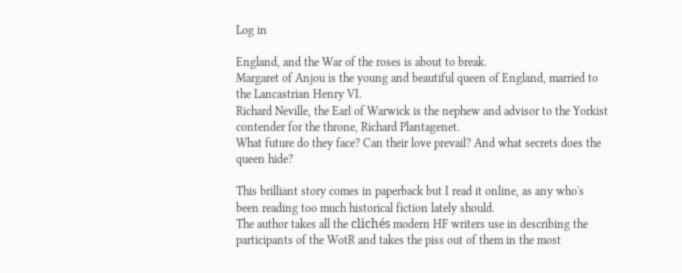Log in

England, and the War of the roses is about to break.
Margaret of Anjou is the young and beautiful queen of England, married to the Lancastrian Henry VI.
Richard Neville, the Earl of Warwick is the nephew and advisor to the Yorkist contender for the throne, Richard Plantagenet.
What future do they face? Can their love prevail? And what secrets does the queen hide?

This brilliant story comes in paperback but I read it online, as any who's been reading too much historical fiction lately should.
The author takes all the clichés modern HF writers use in describing the participants of the WotR and takes the piss out of them in the most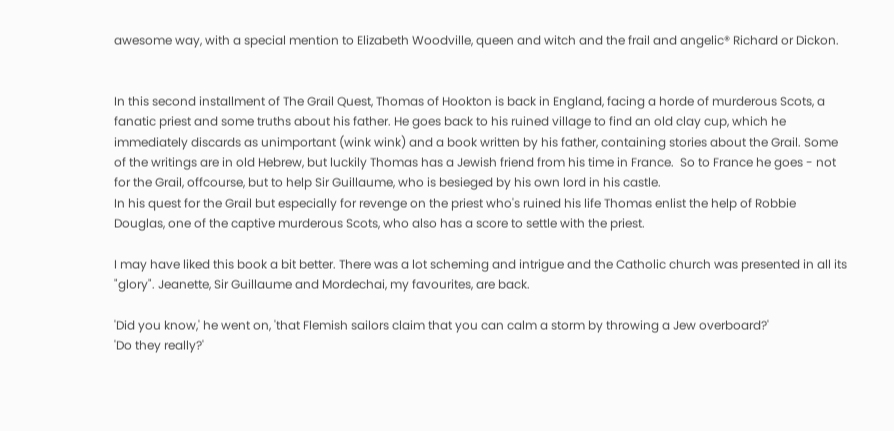awesome way, with a special mention to Elizabeth Woodville, queen and witch and the frail and angelic® Richard or Dickon.


In this second installment of The Grail Quest, Thomas of Hookton is back in England, facing a horde of murderous Scots, a fanatic priest and some truths about his father. He goes back to his ruined village to find an old clay cup, which he immediately discards as unimportant (wink wink) and a book written by his father, containing stories about the Grail. Some of the writings are in old Hebrew, but luckily Thomas has a Jewish friend from his time in France.  So to France he goes - not for the Grail, offcourse, but to help Sir Guillaume, who is besieged by his own lord in his castle.
In his quest for the Grail but especially for revenge on the priest who's ruined his life Thomas enlist the help of Robbie Douglas, one of the captive murderous Scots, who also has a score to settle with the priest.

I may have liked this book a bit better. There was a lot scheming and intrigue and the Catholic church was presented in all its "glory". Jeanette, Sir Guillaume and Mordechai, my favourites, are back.

'Did you know,' he went on, 'that Flemish sailors claim that you can calm a storm by throwing a Jew overboard?'
'Do they really?'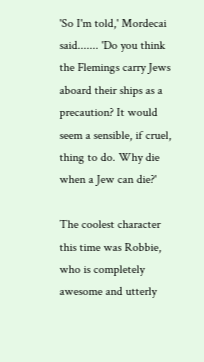'So I'm told,' Mordecai said....... 'Do you think the Flemings carry Jews aboard their ships as a precaution? It would seem a sensible, if cruel, thing to do. Why die when a Jew can die?'

The coolest character this time was Robbie, who is completely awesome and utterly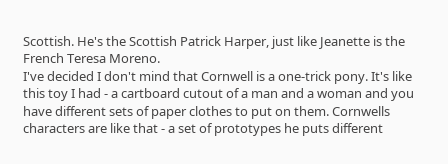Scottish. He's the Scottish Patrick Harper, just like Jeanette is the French Teresa Moreno.
I've decided I don't mind that Cornwell is a one-trick pony. It's like this toy I had - a cartboard cutout of a man and a woman and you have different sets of paper clothes to put on them. Cornwells characters are like that - a set of prototypes he puts different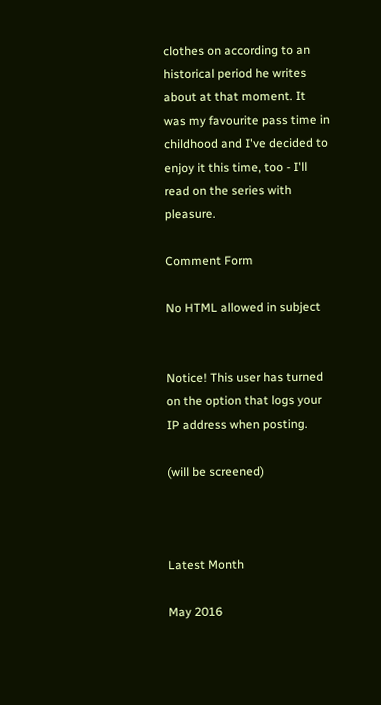clothes on according to an historical period he writes about at that moment. It was my favourite pass time in childhood and I've decided to enjoy it this time, too - I'll read on the series with pleasure.

Comment Form

No HTML allowed in subject


Notice! This user has turned on the option that logs your IP address when posting.

(will be screened)



Latest Month

May 2016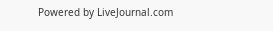Powered by LiveJournal.com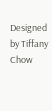Designed by Tiffany Chow